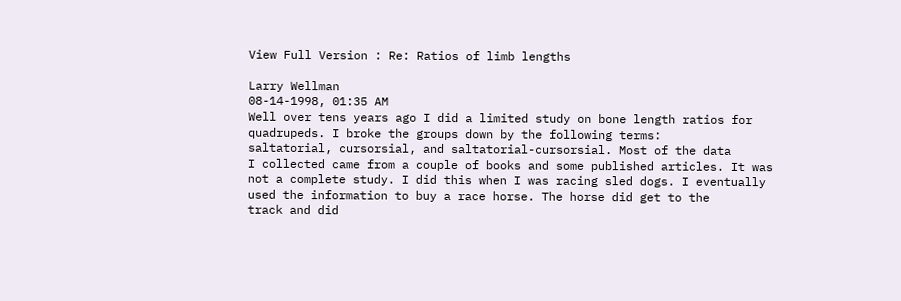View Full Version : Re: Ratios of limb lengths

Larry Wellman
08-14-1998, 01:35 AM
Well over tens years ago I did a limited study on bone length ratios for
quadrupeds. I broke the groups down by the following terms:
saltatorial, cursorsial, and saltatorial-cursorsial. Most of the data
I collected came from a couple of books and some published articles. It was
not a complete study. I did this when I was racing sled dogs. I eventually
used the information to buy a race horse. The horse did get to the
track and did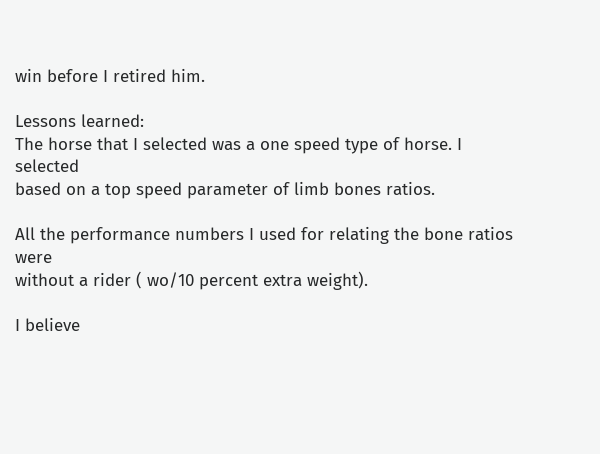win before I retired him.

Lessons learned:
The horse that I selected was a one speed type of horse. I selected
based on a top speed parameter of limb bones ratios.

All the performance numbers I used for relating the bone ratios were
without a rider ( wo/10 percent extra weight).

I believe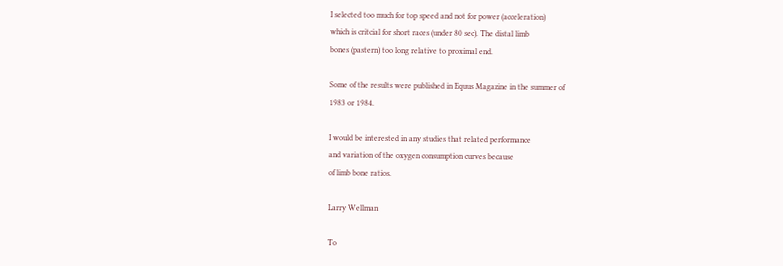I selected too much for top speed and not for power (acceleration)
which is critcial for short races (under 80 sec). The distal limb
bones (pastern) too long relative to proximal end.

Some of the results were published in Equus Magazine in the summer of
1983 or 1984.

I would be interested in any studies that related performance
and variation of the oxygen consumption curves because
of limb bone ratios.

Larry Wellman

To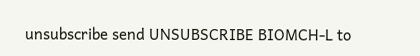unsubscribe send UNSUBSCRIBE BIOMCH-L to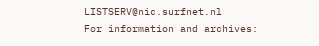LISTSERV@nic.surfnet.nl
For information and archives: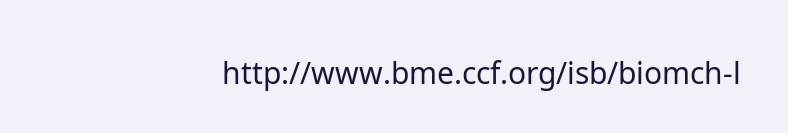http://www.bme.ccf.org/isb/biomch-l